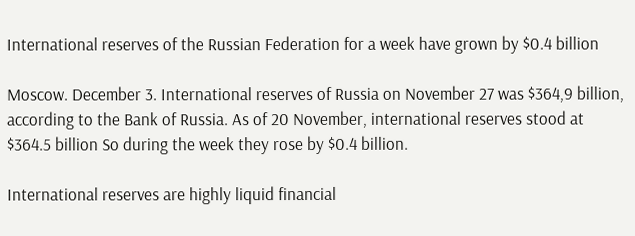International reserves of the Russian Federation for a week have grown by $0.4 billion

Moscow. December 3. International reserves of Russia on November 27 was $364,9 billion, according to the Bank of Russia. As of 20 November, international reserves stood at $364.5 billion So during the week they rose by $0.4 billion.

International reserves are highly liquid financial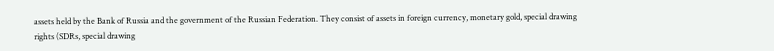assets held by the Bank of Russia and the government of the Russian Federation. They consist of assets in foreign currency, monetary gold, special drawing rights (SDRs, special drawing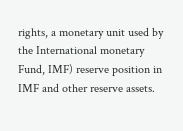rights, a monetary unit used by the International monetary Fund, IMF) reserve position in IMF and other reserve assets.